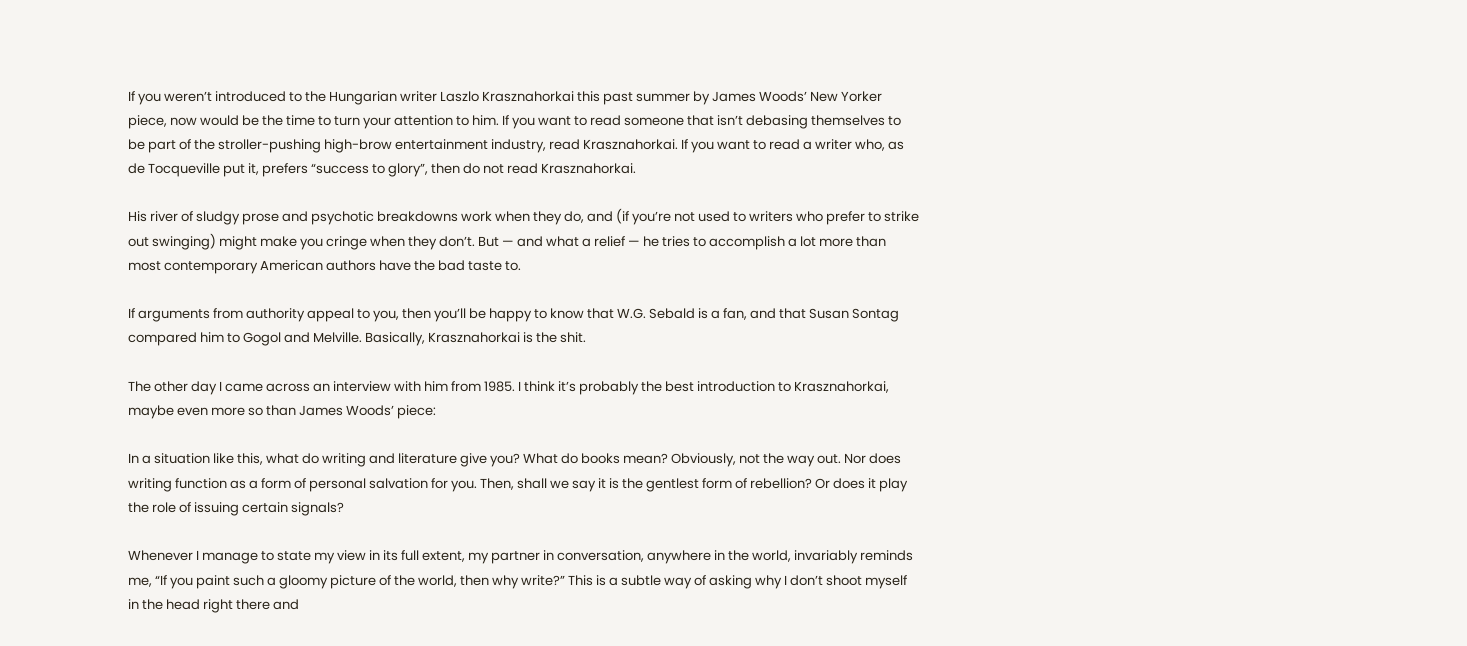If you weren’t introduced to the Hungarian writer Laszlo Krasznahorkai this past summer by James Woods’ New Yorker piece, now would be the time to turn your attention to him. If you want to read someone that isn’t debasing themselves to be part of the stroller-pushing high-brow entertainment industry, read Krasznahorkai. If you want to read a writer who, as de Tocqueville put it, prefers “success to glory”, then do not read Krasznahorkai.

His river of sludgy prose and psychotic breakdowns work when they do, and (if you’re not used to writers who prefer to strike out swinging) might make you cringe when they don’t. But — and what a relief — he tries to accomplish a lot more than most contemporary American authors have the bad taste to.

If arguments from authority appeal to you, then you’ll be happy to know that W.G. Sebald is a fan, and that Susan Sontag compared him to Gogol and Melville. Basically, Krasznahorkai is the shit.

The other day I came across an interview with him from 1985. I think it’s probably the best introduction to Krasznahorkai, maybe even more so than James Woods’ piece:

In a situation like this, what do writing and literature give you? What do books mean? Obviously, not the way out. Nor does writing function as a form of personal salvation for you. Then, shall we say it is the gentlest form of rebellion? Or does it play the role of issuing certain signals?

Whenever I manage to state my view in its full extent, my partner in conversation, anywhere in the world, invariably reminds me, “If you paint such a gloomy picture of the world, then why write?” This is a subtle way of asking why I don’t shoot myself in the head right there and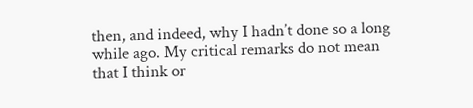then, and indeed, why I hadn’t done so a long while ago. My critical remarks do not mean that I think or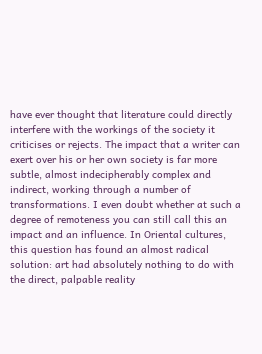have ever thought that literature could directly interfere with the workings of the society it criticises or rejects. The impact that a writer can exert over his or her own society is far more subtle, almost indecipherably complex and indirect, working through a number of transformations. I even doubt whether at such a degree of remoteness you can still call this an impact and an influence. In Oriental cultures, this question has found an almost radical solution: art had absolutely nothing to do with the direct, palpable reality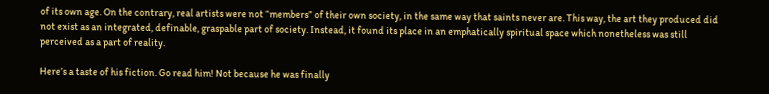of its own age. On the contrary, real artists were not “members” of their own society, in the same way that saints never are. This way, the art they produced did not exist as an integrated, definable, graspable part of society. Instead, it found its place in an emphatically spiritual space which nonetheless was still perceived as a part of reality.

Here’s a taste of his fiction. Go read him! Not because he was finally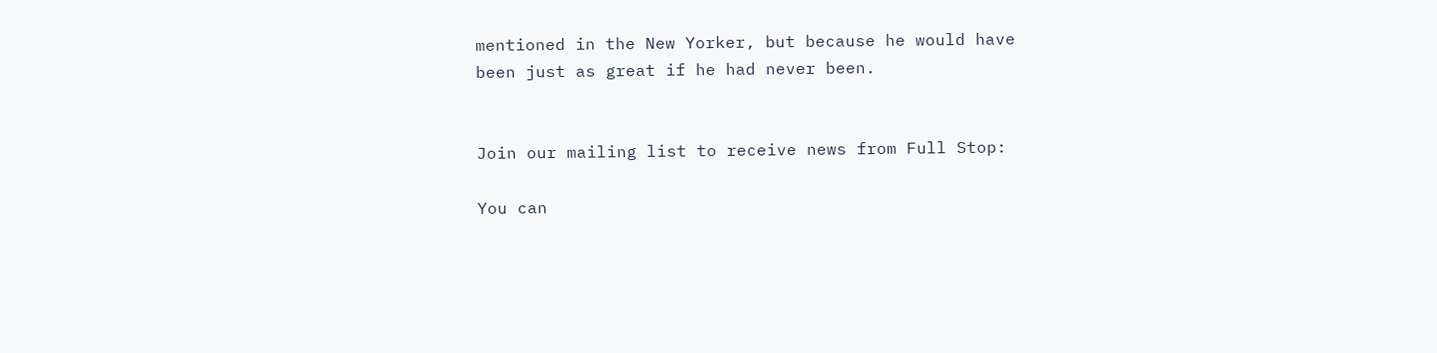mentioned in the New Yorker, but because he would have been just as great if he had never been.


Join our mailing list to receive news from Full Stop:

You can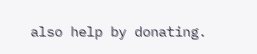also help by donating.